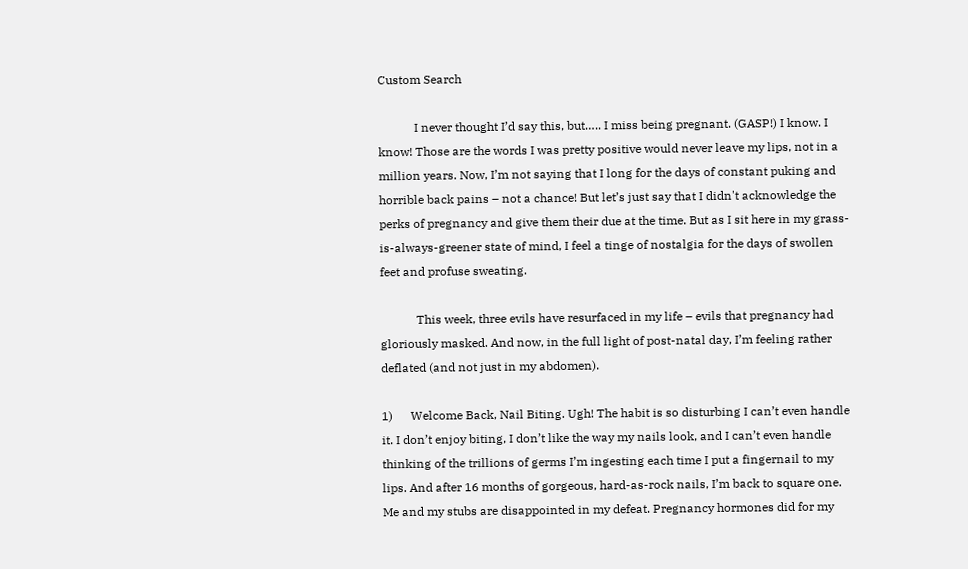Custom Search

            I never thought I’d say this, but….. I miss being pregnant. (GASP!) I know. I know! Those are the words I was pretty positive would never leave my lips, not in a million years. Now, I’m not saying that I long for the days of constant puking and horrible back pains – not a chance! But let’s just say that I didn't acknowledge the perks of pregnancy and give them their due at the time. But as I sit here in my grass-is-always-greener state of mind, I feel a tinge of nostalgia for the days of swollen feet and profuse sweating.

            This week, three evils have resurfaced in my life – evils that pregnancy had gloriously masked. And now, in the full light of post-natal day, I’m feeling rather deflated (and not just in my abdomen).

1)      Welcome Back, Nail Biting. Ugh! The habit is so disturbing I can’t even handle it. I don’t enjoy biting, I don’t like the way my nails look, and I can’t even handle thinking of the trillions of germs I’m ingesting each time I put a fingernail to my lips. And after 16 months of gorgeous, hard-as-rock nails, I’m back to square one. Me and my stubs are disappointed in my defeat. Pregnancy hormones did for my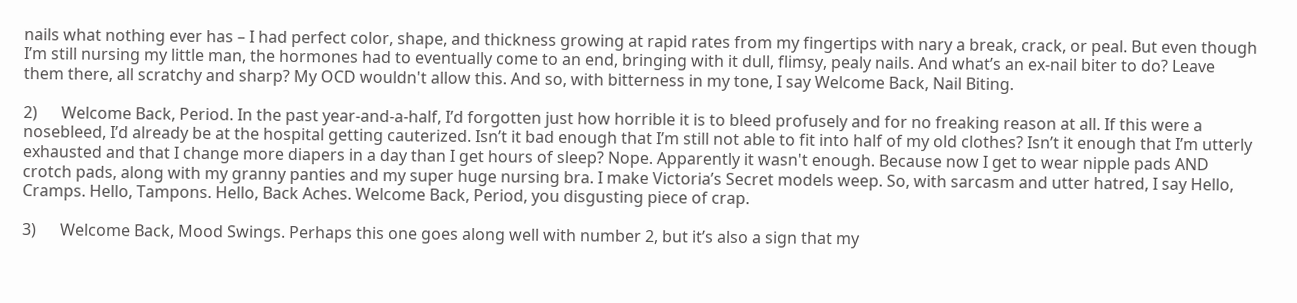nails what nothing ever has – I had perfect color, shape, and thickness growing at rapid rates from my fingertips with nary a break, crack, or peal. But even though I’m still nursing my little man, the hormones had to eventually come to an end, bringing with it dull, flimsy, pealy nails. And what’s an ex-nail biter to do? Leave them there, all scratchy and sharp? My OCD wouldn't allow this. And so, with bitterness in my tone, I say Welcome Back, Nail Biting.

2)      Welcome Back, Period. In the past year-and-a-half, I’d forgotten just how horrible it is to bleed profusely and for no freaking reason at all. If this were a nosebleed, I’d already be at the hospital getting cauterized. Isn’t it bad enough that I’m still not able to fit into half of my old clothes? Isn’t it enough that I’m utterly exhausted and that I change more diapers in a day than I get hours of sleep? Nope. Apparently it wasn't enough. Because now I get to wear nipple pads AND crotch pads, along with my granny panties and my super huge nursing bra. I make Victoria’s Secret models weep. So, with sarcasm and utter hatred, I say Hello, Cramps. Hello, Tampons. Hello, Back Aches. Welcome Back, Period, you disgusting piece of crap.

3)      Welcome Back, Mood Swings. Perhaps this one goes along well with number 2, but it’s also a sign that my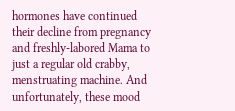hormones have continued their decline from pregnancy and freshly-labored Mama to just a regular old crabby, menstruating machine. And unfortunately, these mood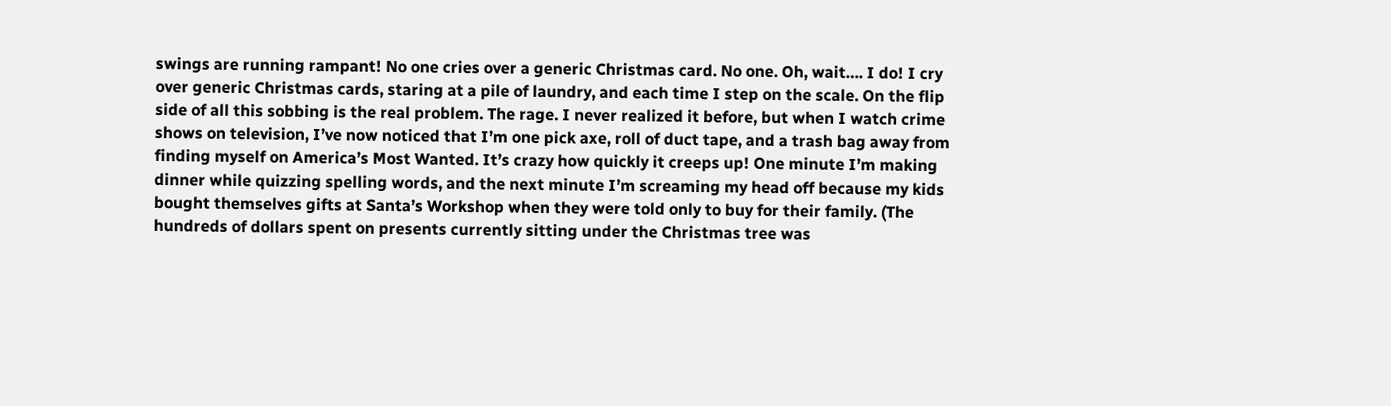swings are running rampant! No one cries over a generic Christmas card. No one. Oh, wait…. I do! I cry over generic Christmas cards, staring at a pile of laundry, and each time I step on the scale. On the flip side of all this sobbing is the real problem. The rage. I never realized it before, but when I watch crime shows on television, I’ve now noticed that I’m one pick axe, roll of duct tape, and a trash bag away from finding myself on America’s Most Wanted. It’s crazy how quickly it creeps up! One minute I’m making dinner while quizzing spelling words, and the next minute I’m screaming my head off because my kids bought themselves gifts at Santa’s Workshop when they were told only to buy for their family. (The hundreds of dollars spent on presents currently sitting under the Christmas tree was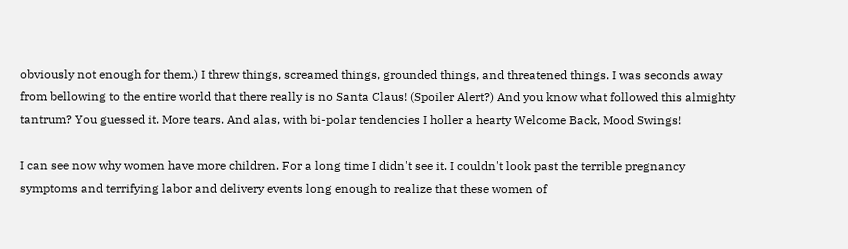obviously not enough for them.) I threw things, screamed things, grounded things, and threatened things. I was seconds away from bellowing to the entire world that there really is no Santa Claus! (Spoiler Alert?) And you know what followed this almighty tantrum? You guessed it. More tears. And alas, with bi-polar tendencies I holler a hearty Welcome Back, Mood Swings!

I can see now why women have more children. For a long time I didn't see it. I couldn't look past the terrible pregnancy symptoms and terrifying labor and delivery events long enough to realize that these women of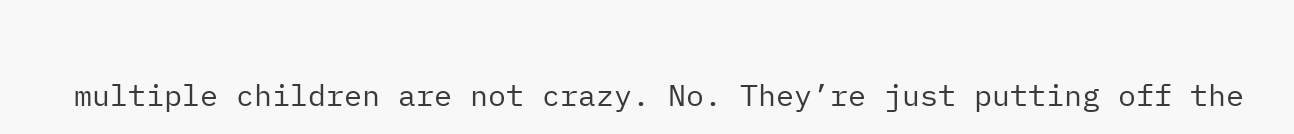multiple children are not crazy. No. They’re just putting off the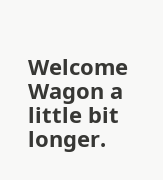Welcome Wagon a little bit longer.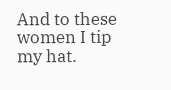And to these women I tip my hat.